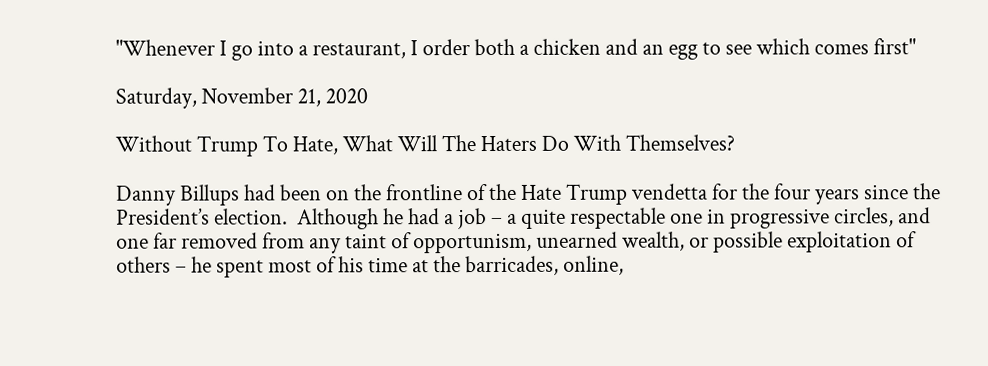"Whenever I go into a restaurant, I order both a chicken and an egg to see which comes first"

Saturday, November 21, 2020

Without Trump To Hate, What Will The Haters Do With Themselves?

Danny Billups had been on the frontline of the Hate Trump vendetta for the four years since the President’s election.  Although he had a job – a quite respectable one in progressive circles, and one far removed from any taint of opportunism, unearned wealth, or possible exploitation of others – he spent most of his time at the barricades, online,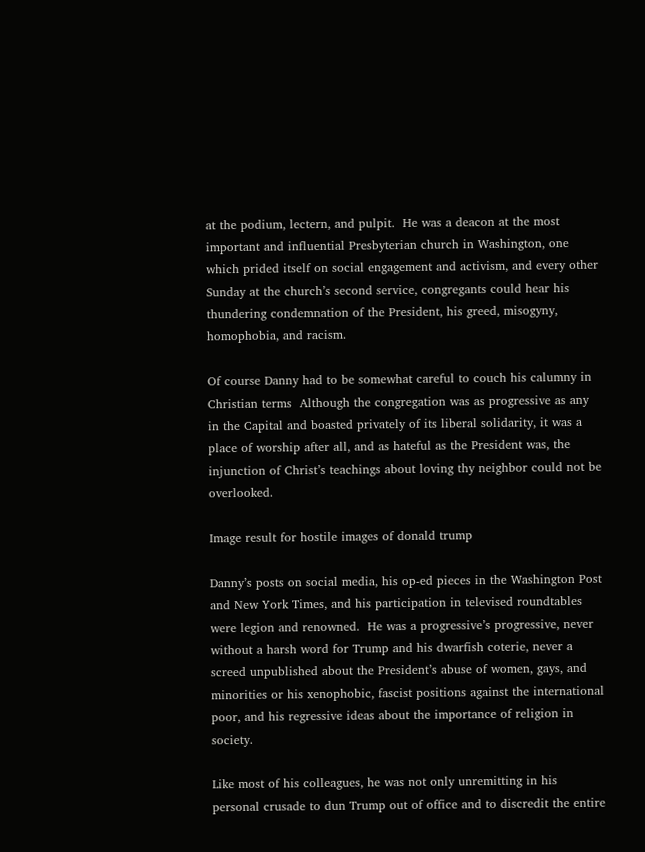at the podium, lectern, and pulpit.  He was a deacon at the most important and influential Presbyterian church in Washington, one which prided itself on social engagement and activism, and every other Sunday at the church’s second service, congregants could hear his thundering condemnation of the President, his greed, misogyny, homophobia, and racism.

Of course Danny had to be somewhat careful to couch his calumny in Christian terms  Although the congregation was as progressive as any in the Capital and boasted privately of its liberal solidarity, it was a place of worship after all, and as hateful as the President was, the injunction of Christ’s teachings about loving thy neighbor could not be overlooked.

Image result for hostile images of donald trump

Danny’s posts on social media, his op-ed pieces in the Washington Post and New York Times, and his participation in televised roundtables were legion and renowned.  He was a progressive’s progressive, never without a harsh word for Trump and his dwarfish coterie, never a screed unpublished about the President’s abuse of women, gays, and minorities or his xenophobic, fascist positions against the international poor, and his regressive ideas about the importance of religion in society.

Like most of his colleagues, he was not only unremitting in his personal crusade to dun Trump out of office and to discredit the entire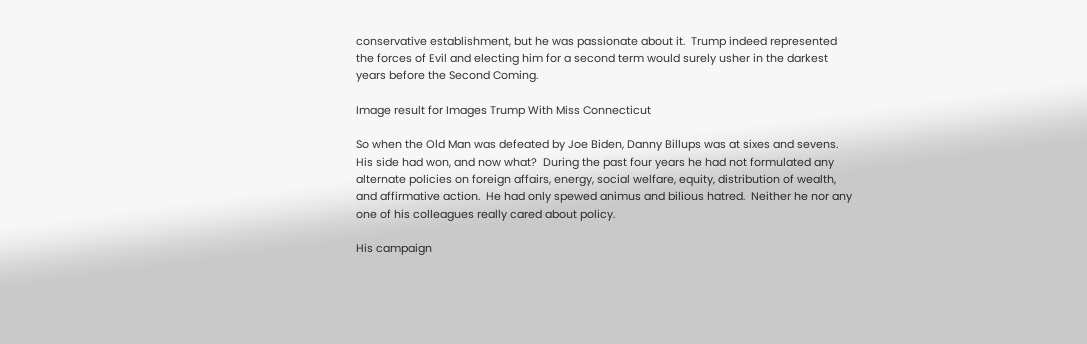conservative establishment, but he was passionate about it.  Trump indeed represented the forces of Evil and electing him for a second term would surely usher in the darkest years before the Second Coming.

Image result for Images Trump With Miss Connecticut

So when the Old Man was defeated by Joe Biden, Danny Billups was at sixes and sevens.  His side had won, and now what?  During the past four years he had not formulated any alternate policies on foreign affairs, energy, social welfare, equity, distribution of wealth, and affirmative action.  He had only spewed animus and bilious hatred.  Neither he nor any one of his colleagues really cared about policy.

His campaign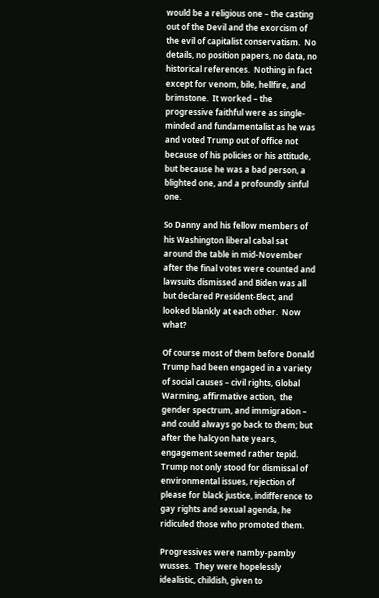would be a religious one – the casting out of the Devil and the exorcism of the evil of capitalist conservatism.  No details, no position papers, no data, no historical references.  Nothing in fact except for venom, bile, hellfire, and brimstone.  It worked – the progressive faithful were as single-minded and fundamentalist as he was and voted Trump out of office not because of his policies or his attitude, but because he was a bad person, a blighted one, and a profoundly sinful one.

So Danny and his fellow members of his Washington liberal cabal sat around the table in mid-November after the final votes were counted and lawsuits dismissed and Biden was all but declared President-Elect, and looked blankly at each other.  Now what?

Of course most of them before Donald Trump had been engaged in a variety of social causes – civil rights, Global Warming, affirmative action,  the gender spectrum, and immigration – and could always go back to them; but after the halcyon hate years, engagement seemed rather tepid.  Trump not only stood for dismissal of environmental issues, rejection of please for black justice, indifference to gay rights and sexual agenda, he ridiculed those who promoted them.

Progressives were namby-pamby wusses.  They were hopelessly idealistic, childish, given to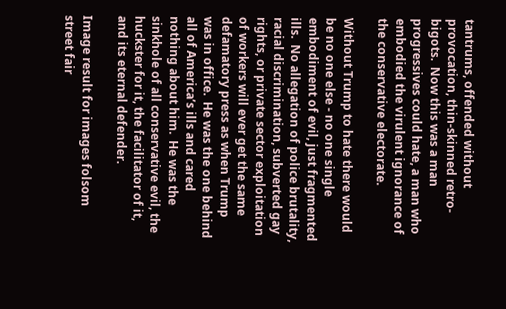tantrums, offended without provocation, thin-skinned retro-bigots.  Now this was a man progressives could hate, a man who embodied the virulent ignorance of the conservative electorate.

Without Trump to hate there would be no one else - no one single embodiment of evil, just fragmented ills.  No allegation of police brutality, racial discrimination, subverted gay rights, or private sector exploitation of workers will ever get the same defamatory press as when Trump was in office.  He was the one behind all of America’s ills and cared nothing about him.  He was the sinkhole of all conservative evil, the huckster for it, the facilitator of it, and its eternal defender.

Image result for images folsom street fair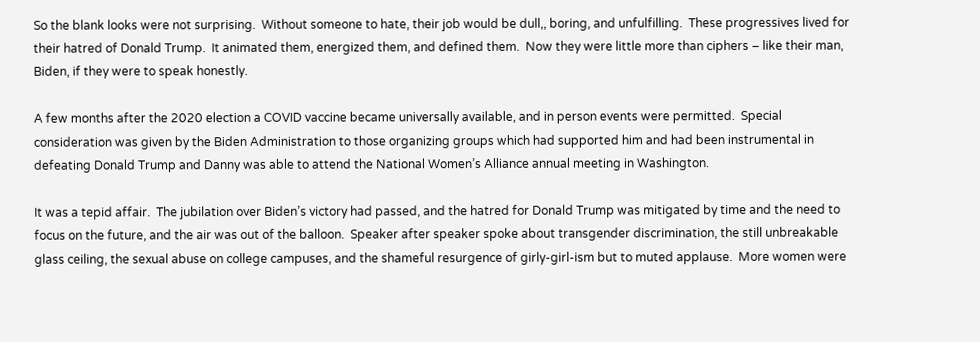So the blank looks were not surprising.  Without someone to hate, their job would be dull,, boring, and unfulfilling.  These progressives lived for their hatred of Donald Trump.  It animated them, energized them, and defined them.  Now they were little more than ciphers – like their man, Biden, if they were to speak honestly.

A few months after the 2020 election a COVID vaccine became universally available, and in person events were permitted.  Special consideration was given by the Biden Administration to those organizing groups which had supported him and had been instrumental in defeating Donald Trump and Danny was able to attend the National Women’s Alliance annual meeting in Washington.

It was a tepid affair.  The jubilation over Biden’s victory had passed, and the hatred for Donald Trump was mitigated by time and the need to focus on the future, and the air was out of the balloon.  Speaker after speaker spoke about transgender discrimination, the still unbreakable glass ceiling, the sexual abuse on college campuses, and the shameful resurgence of girly-girl-ism but to muted applause.  More women were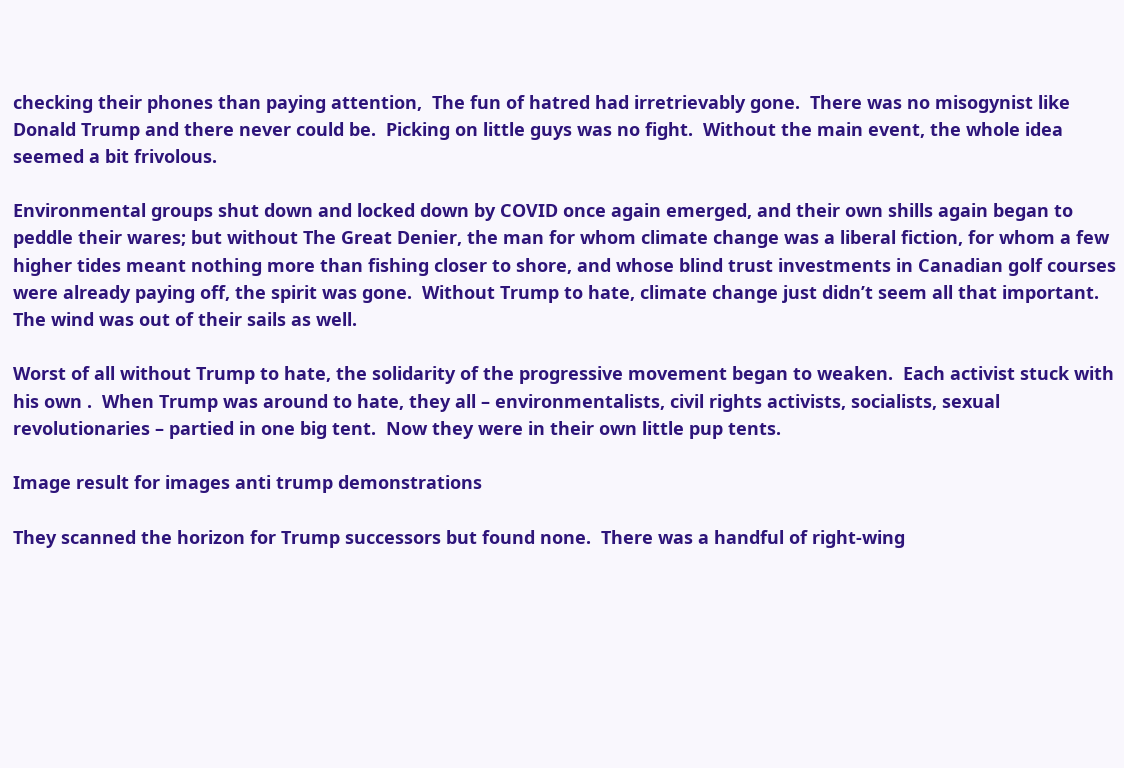checking their phones than paying attention,  The fun of hatred had irretrievably gone.  There was no misogynist like Donald Trump and there never could be.  Picking on little guys was no fight.  Without the main event, the whole idea seemed a bit frivolous.

Environmental groups shut down and locked down by COVID once again emerged, and their own shills again began to peddle their wares; but without The Great Denier, the man for whom climate change was a liberal fiction, for whom a few higher tides meant nothing more than fishing closer to shore, and whose blind trust investments in Canadian golf courses were already paying off, the spirit was gone.  Without Trump to hate, climate change just didn’t seem all that important. The wind was out of their sails as well.

Worst of all without Trump to hate, the solidarity of the progressive movement began to weaken.  Each activist stuck with his own .  When Trump was around to hate, they all – environmentalists, civil rights activists, socialists, sexual revolutionaries – partied in one big tent.  Now they were in their own little pup tents.

Image result for images anti trump demonstrations

They scanned the horizon for Trump successors but found none.  There was a handful of right-wing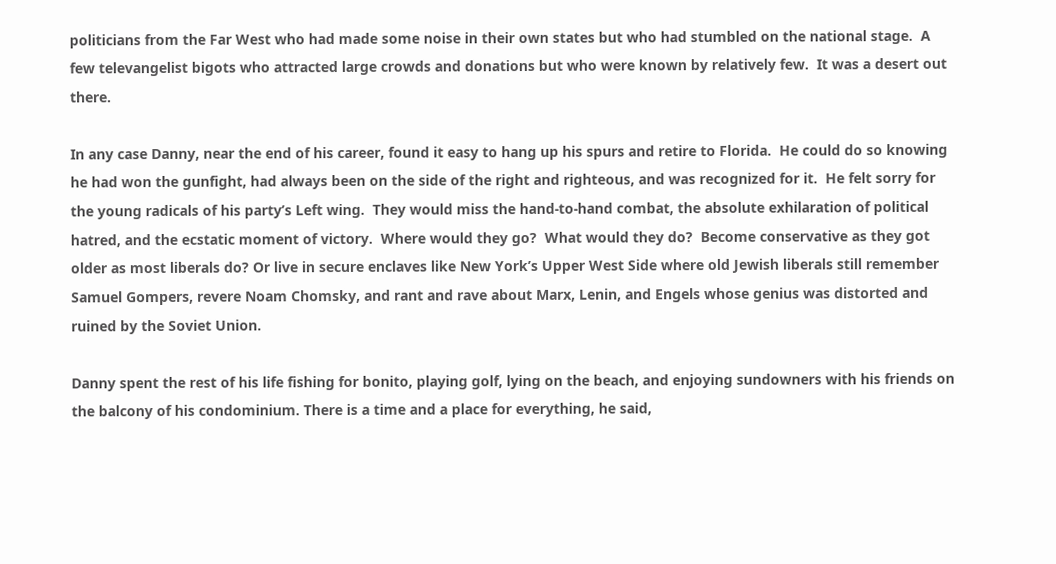politicians from the Far West who had made some noise in their own states but who had stumbled on the national stage.  A few televangelist bigots who attracted large crowds and donations but who were known by relatively few.  It was a desert out there.

In any case Danny, near the end of his career, found it easy to hang up his spurs and retire to Florida.  He could do so knowing he had won the gunfight, had always been on the side of the right and righteous, and was recognized for it.  He felt sorry for the young radicals of his party’s Left wing.  They would miss the hand-to-hand combat, the absolute exhilaration of political hatred, and the ecstatic moment of victory.  Where would they go?  What would they do?  Become conservative as they got older as most liberals do? Or live in secure enclaves like New York’s Upper West Side where old Jewish liberals still remember Samuel Gompers, revere Noam Chomsky, and rant and rave about Marx, Lenin, and Engels whose genius was distorted and ruined by the Soviet Union.

Danny spent the rest of his life fishing for bonito, playing golf, lying on the beach, and enjoying sundowners with his friends on the balcony of his condominium. There is a time and a place for everything, he said,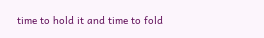time to hold it and time to fold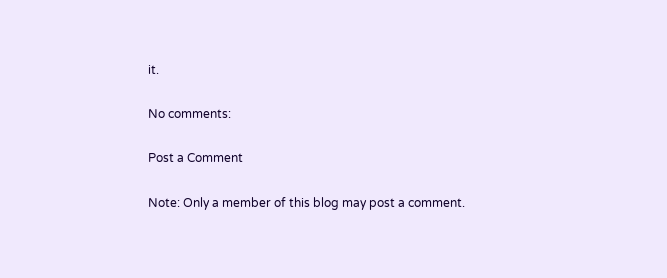it.

No comments:

Post a Comment

Note: Only a member of this blog may post a comment.